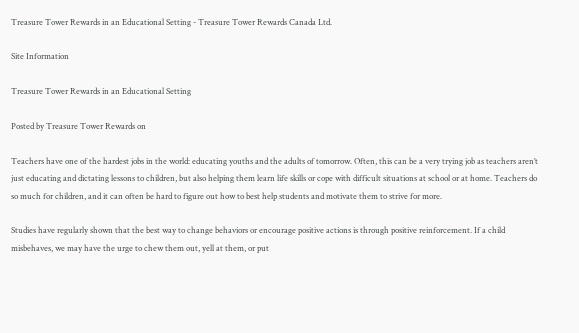Treasure Tower Rewards in an Educational Setting - Treasure Tower Rewards Canada Ltd.

Site Information

Treasure Tower Rewards in an Educational Setting

Posted by Treasure Tower Rewards on

Teachers have one of the hardest jobs in the world: educating youths and the adults of tomorrow. Often, this can be a very trying job as teachers aren’t just educating and dictating lessons to children, but also helping them learn life skills or cope with difficult situations at school or at home. Teachers do so much for children, and it can often be hard to figure out how to best help students and motivate them to strive for more.

Studies have regularly shown that the best way to change behaviors or encourage positive actions is through positive reinforcement. If a child misbehaves, we may have the urge to chew them out, yell at them, or put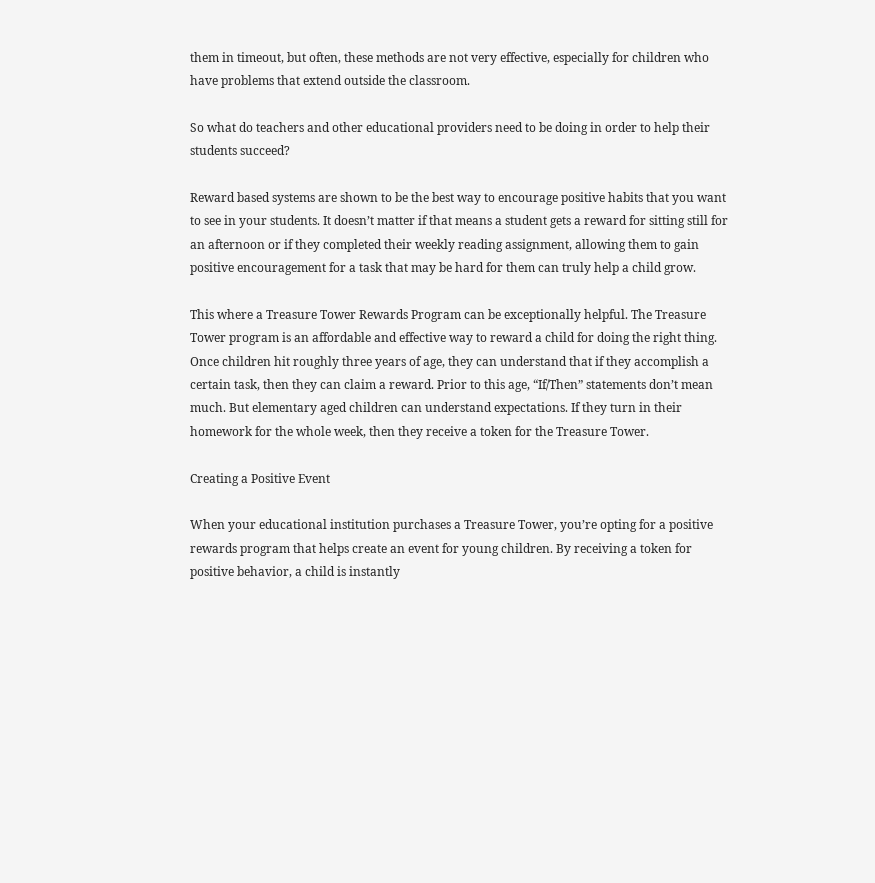them in timeout, but often, these methods are not very effective, especially for children who have problems that extend outside the classroom.

So what do teachers and other educational providers need to be doing in order to help their students succeed?

Reward based systems are shown to be the best way to encourage positive habits that you want to see in your students. It doesn’t matter if that means a student gets a reward for sitting still for an afternoon or if they completed their weekly reading assignment, allowing them to gain positive encouragement for a task that may be hard for them can truly help a child grow.

This where a Treasure Tower Rewards Program can be exceptionally helpful. The Treasure Tower program is an affordable and effective way to reward a child for doing the right thing. Once children hit roughly three years of age, they can understand that if they accomplish a certain task, then they can claim a reward. Prior to this age, “If/Then” statements don’t mean much. But elementary aged children can understand expectations. If they turn in their homework for the whole week, then they receive a token for the Treasure Tower.

Creating a Positive Event

When your educational institution purchases a Treasure Tower, you’re opting for a positive rewards program that helps create an event for young children. By receiving a token for positive behavior, a child is instantly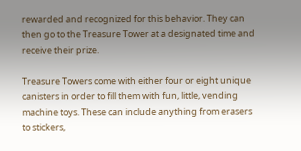rewarded and recognized for this behavior. They can then go to the Treasure Tower at a designated time and receive their prize.

Treasure Towers come with either four or eight unique canisters in order to fill them with fun, little, vending machine toys. These can include anything from erasers to stickers,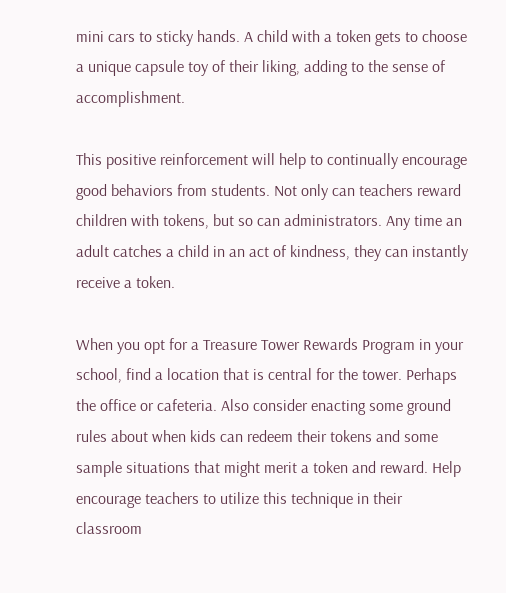mini cars to sticky hands. A child with a token gets to choose a unique capsule toy of their liking, adding to the sense of accomplishment.

This positive reinforcement will help to continually encourage good behaviors from students. Not only can teachers reward children with tokens, but so can administrators. Any time an adult catches a child in an act of kindness, they can instantly receive a token.

When you opt for a Treasure Tower Rewards Program in your school, find a location that is central for the tower. Perhaps the office or cafeteria. Also consider enacting some ground rules about when kids can redeem their tokens and some sample situations that might merit a token and reward. Help encourage teachers to utilize this technique in their classroom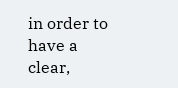in order to have a clear,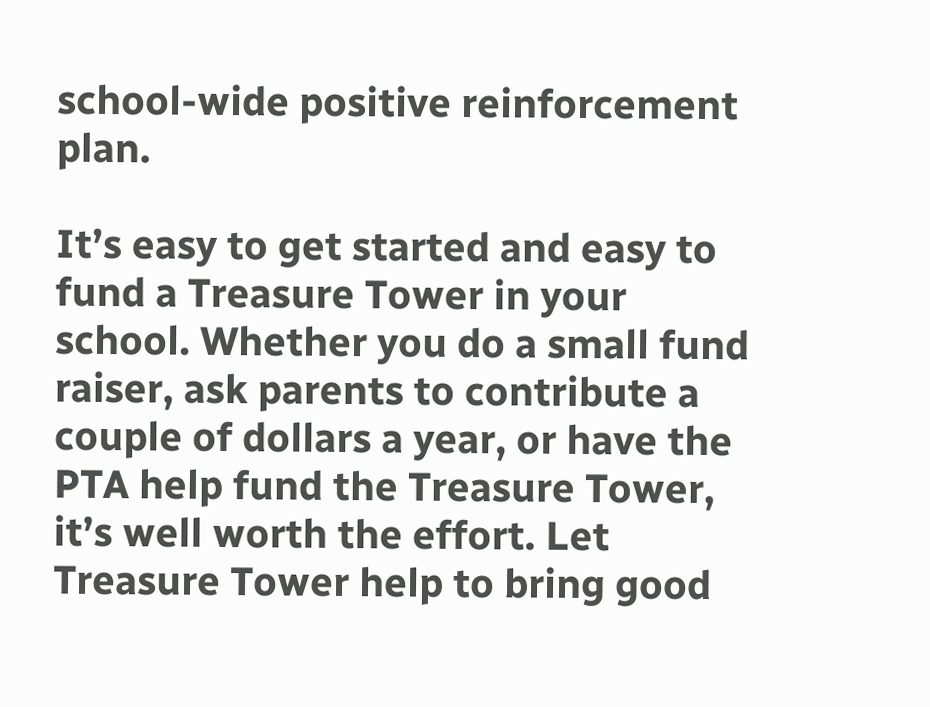school-wide positive reinforcement plan.

It’s easy to get started and easy to fund a Treasure Tower in your school. Whether you do a small fund raiser, ask parents to contribute a couple of dollars a year, or have the PTA help fund the Treasure Tower, it’s well worth the effort. Let Treasure Tower help to bring good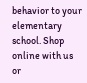behavior to your elementary school. Shop online with us or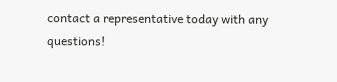contact a representative today with any questions!